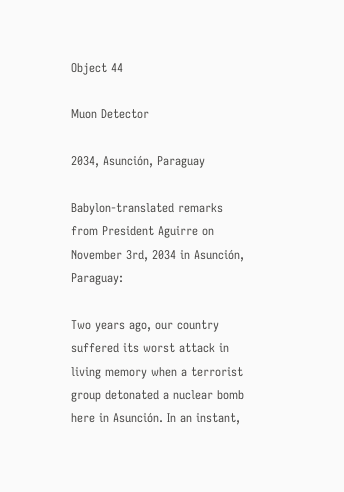Object 44

Muon Detector

2034, Asunción, Paraguay

Babylon-translated remarks from President Aguirre on November 3rd, 2034 in Asunción, Paraguay:

Two years ago, our country suffered its worst attack in living memory when a terrorist group detonated a nuclear bomb here in Asunción. In an instant,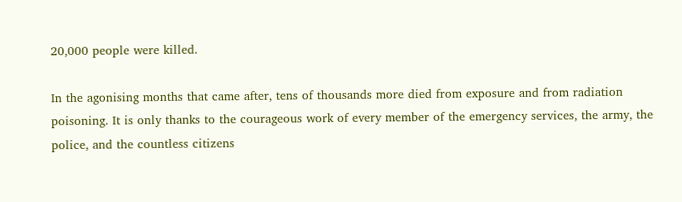20,000 people were killed.

In the agonising months that came after, tens of thousands more died from exposure and from radiation poisoning. It is only thanks to the courageous work of every member of the emergency services, the army, the police, and the countless citizens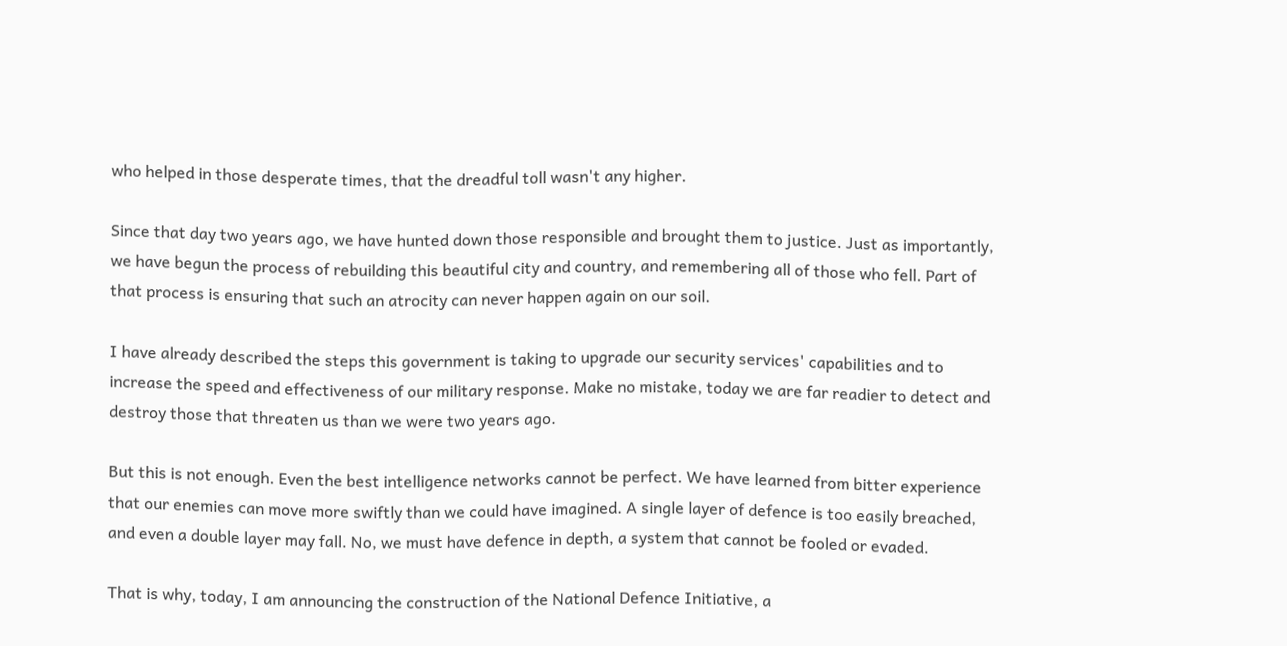who helped in those desperate times, that the dreadful toll wasn't any higher.

Since that day two years ago, we have hunted down those responsible and brought them to justice. Just as importantly, we have begun the process of rebuilding this beautiful city and country, and remembering all of those who fell. Part of that process is ensuring that such an atrocity can never happen again on our soil.

I have already described the steps this government is taking to upgrade our security services' capabilities and to increase the speed and effectiveness of our military response. Make no mistake, today we are far readier to detect and destroy those that threaten us than we were two years ago.

But this is not enough. Even the best intelligence networks cannot be perfect. We have learned from bitter experience that our enemies can move more swiftly than we could have imagined. A single layer of defence is too easily breached, and even a double layer may fall. No, we must have defence in depth, a system that cannot be fooled or evaded.

That is why, today, I am announcing the construction of the National Defence Initiative, a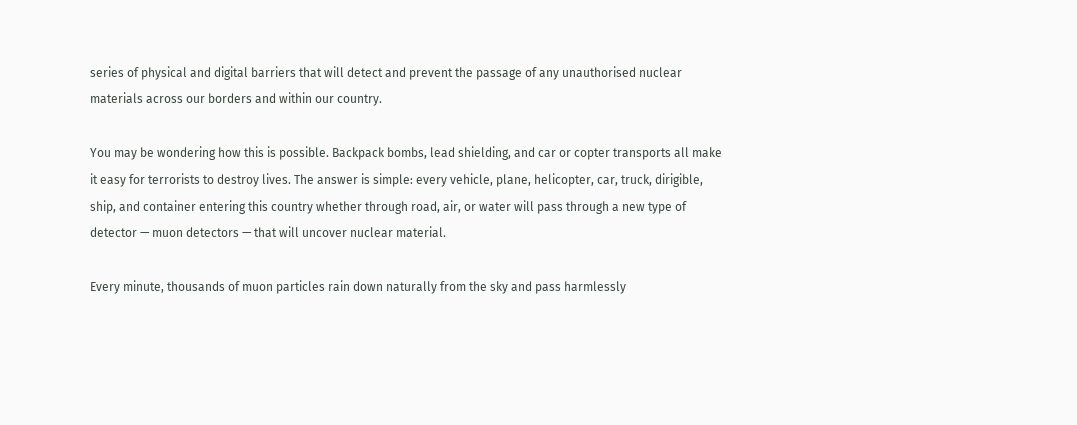series of physical and digital barriers that will detect and prevent the passage of any unauthorised nuclear materials across our borders and within our country.

You may be wondering how this is possible. Backpack bombs, lead shielding, and car or copter transports all make it easy for terrorists to destroy lives. The answer is simple: every vehicle, plane, helicopter, car, truck, dirigible, ship, and container entering this country whether through road, air, or water will pass through a new type of detector — muon detectors — that will uncover nuclear material.

Every minute, thousands of muon particles rain down naturally from the sky and pass harmlessly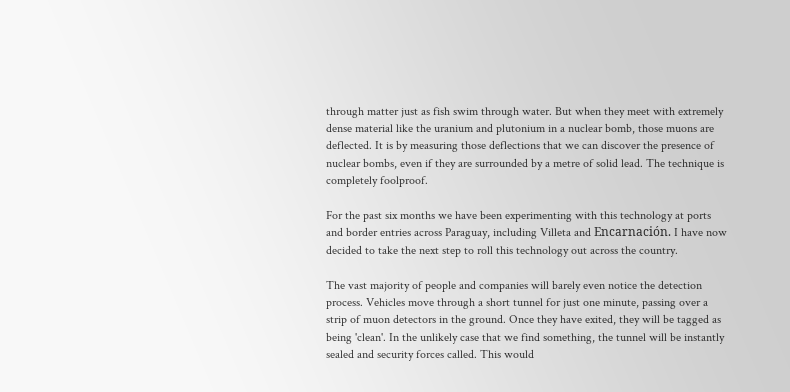through matter just as fish swim through water. But when they meet with extremely dense material like the uranium and plutonium in a nuclear bomb, those muons are deflected. It is by measuring those deflections that we can discover the presence of nuclear bombs, even if they are surrounded by a metre of solid lead. The technique is completely foolproof.

For the past six months we have been experimenting with this technology at ports and border entries across Paraguay, including Villeta and Encarnación. I have now decided to take the next step to roll this technology out across the country.

The vast majority of people and companies will barely even notice the detection process. Vehicles move through a short tunnel for just one minute, passing over a strip of muon detectors in the ground. Once they have exited, they will be tagged as being 'clean'. In the unlikely case that we find something, the tunnel will be instantly sealed and security forces called. This would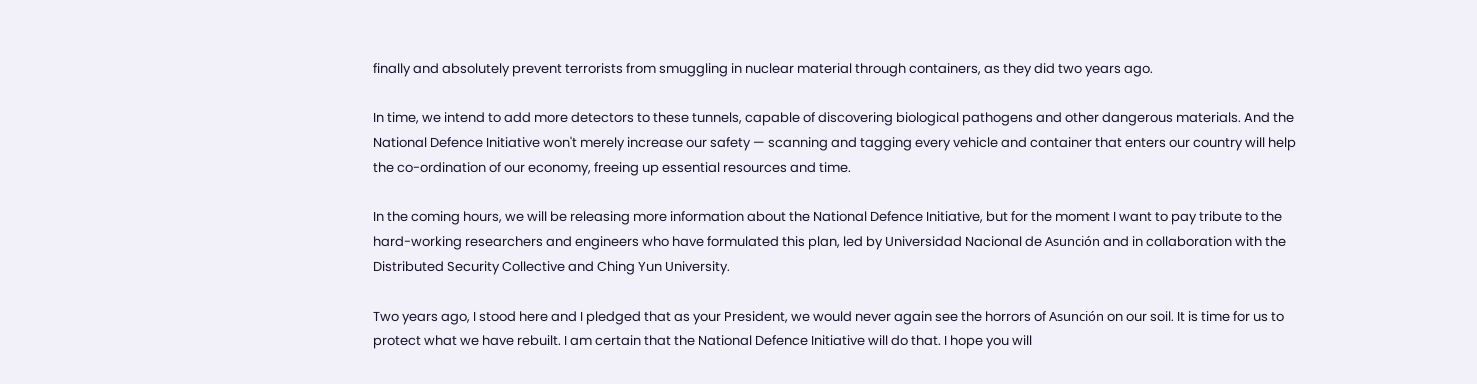finally and absolutely prevent terrorists from smuggling in nuclear material through containers, as they did two years ago.

In time, we intend to add more detectors to these tunnels, capable of discovering biological pathogens and other dangerous materials. And the National Defence Initiative won't merely increase our safety — scanning and tagging every vehicle and container that enters our country will help the co-ordination of our economy, freeing up essential resources and time.

In the coming hours, we will be releasing more information about the National Defence Initiative, but for the moment I want to pay tribute to the hard-working researchers and engineers who have formulated this plan, led by Universidad Nacional de Asunción and in collaboration with the Distributed Security Collective and Ching Yun University.

Two years ago, I stood here and I pledged that as your President, we would never again see the horrors of Asunción on our soil. It is time for us to protect what we have rebuilt. I am certain that the National Defence Initiative will do that. I hope you will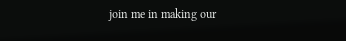join me in making our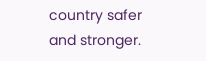country safer and stronger.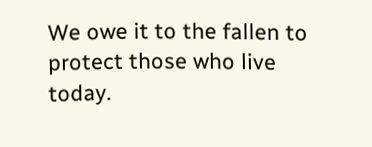We owe it to the fallen to protect those who live today.